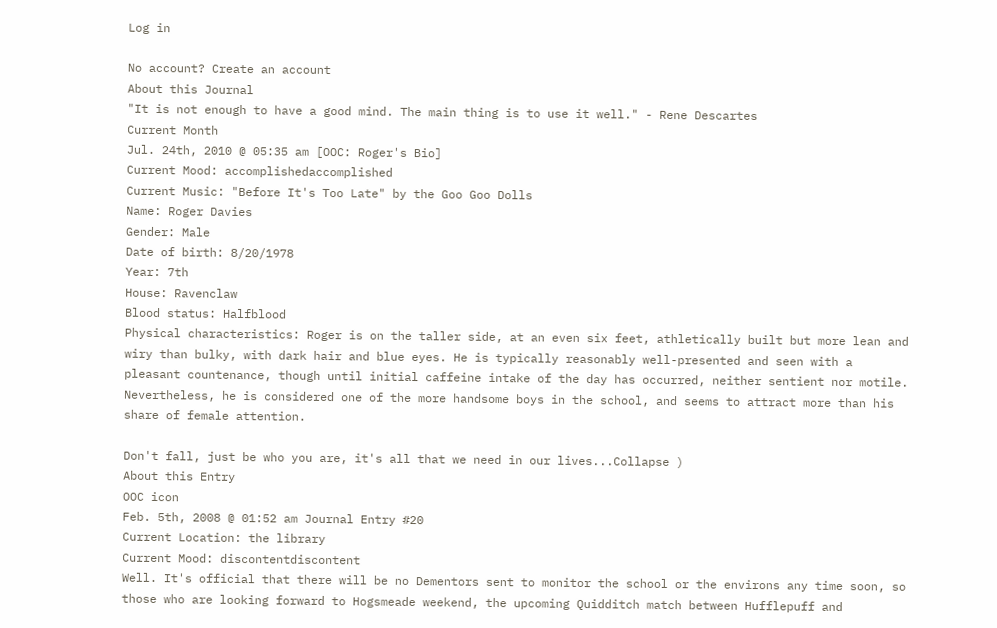Log in

No account? Create an account
About this Journal
"It is not enough to have a good mind. The main thing is to use it well." - Rene Descartes
Current Month
Jul. 24th, 2010 @ 05:35 am [OOC: Roger's Bio]
Current Mood: accomplishedaccomplished
Current Music: "Before It's Too Late" by the Goo Goo Dolls
Name: Roger Davies
Gender: Male
Date of birth: 8/20/1978
Year: 7th
House: Ravenclaw
Blood status: Halfblood
Physical characteristics: Roger is on the taller side, at an even six feet, athletically built but more lean and wiry than bulky, with dark hair and blue eyes. He is typically reasonably well-presented and seen with a pleasant countenance, though until initial caffeine intake of the day has occurred, neither sentient nor motile. Nevertheless, he is considered one of the more handsome boys in the school, and seems to attract more than his share of female attention.

Don't fall, just be who you are, it's all that we need in our lives...Collapse )
About this Entry
OOC icon
Feb. 5th, 2008 @ 01:52 am Journal Entry #20
Current Location: the library
Current Mood: discontentdiscontent
Well. It's official that there will be no Dementors sent to monitor the school or the environs any time soon, so those who are looking forward to Hogsmeade weekend, the upcoming Quidditch match between Hufflepuff and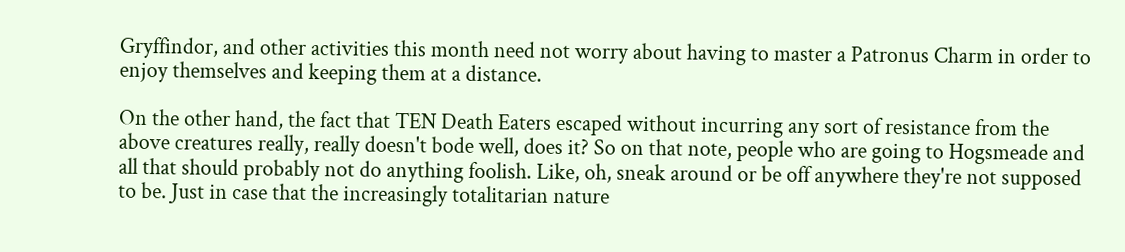Gryffindor, and other activities this month need not worry about having to master a Patronus Charm in order to enjoy themselves and keeping them at a distance.

On the other hand, the fact that TEN Death Eaters escaped without incurring any sort of resistance from the above creatures really, really doesn't bode well, does it? So on that note, people who are going to Hogsmeade and all that should probably not do anything foolish. Like, oh, sneak around or be off anywhere they're not supposed to be. Just in case that the increasingly totalitarian nature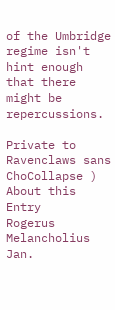of the Umbridge regime isn't hint enough that there might be repercussions.

Private to Ravenclaws sans ChoCollapse )
About this Entry
Rogerus Melancholius
Jan.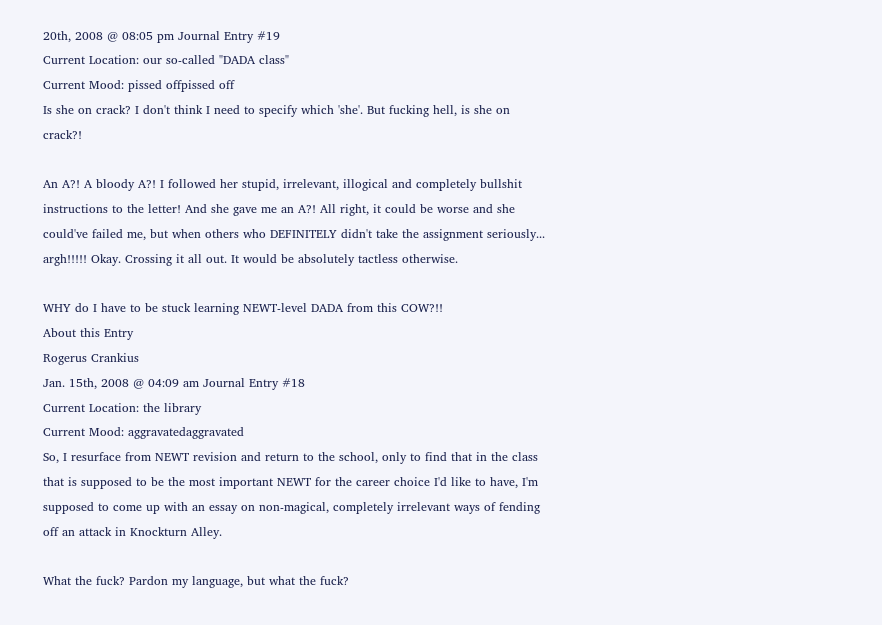20th, 2008 @ 08:05 pm Journal Entry #19
Current Location: our so-called "DADA class"
Current Mood: pissed offpissed off
Is she on crack? I don't think I need to specify which 'she'. But fucking hell, is she on crack?!

An A?! A bloody A?! I followed her stupid, irrelevant, illogical and completely bullshit instructions to the letter! And she gave me an A?! All right, it could be worse and she could've failed me, but when others who DEFINITELY didn't take the assignment seriously... argh!!!!! Okay. Crossing it all out. It would be absolutely tactless otherwise.

WHY do I have to be stuck learning NEWT-level DADA from this COW?!!
About this Entry
Rogerus Crankius
Jan. 15th, 2008 @ 04:09 am Journal Entry #18
Current Location: the library
Current Mood: aggravatedaggravated
So, I resurface from NEWT revision and return to the school, only to find that in the class that is supposed to be the most important NEWT for the career choice I'd like to have, I'm supposed to come up with an essay on non-magical, completely irrelevant ways of fending off an attack in Knockturn Alley.

What the fuck? Pardon my language, but what the fuck?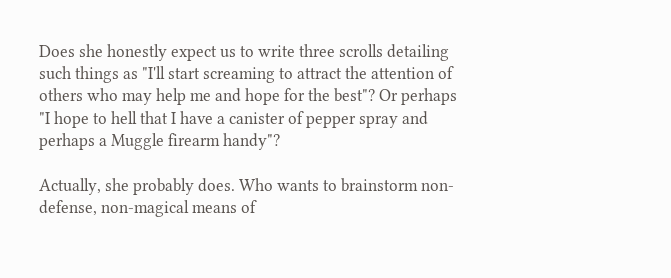Does she honestly expect us to write three scrolls detailing such things as "I'll start screaming to attract the attention of others who may help me and hope for the best"? Or perhaps "I hope to hell that I have a canister of pepper spray and perhaps a Muggle firearm handy"?

Actually, she probably does. Who wants to brainstorm non-defense, non-magical means of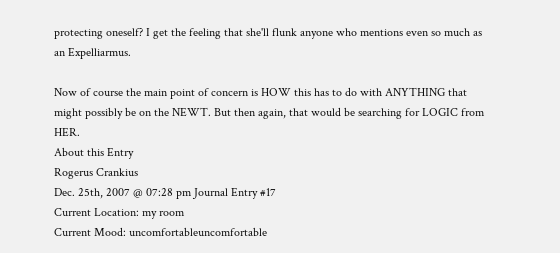protecting oneself? I get the feeling that she'll flunk anyone who mentions even so much as an Expelliarmus.

Now of course the main point of concern is HOW this has to do with ANYTHING that might possibly be on the NEWT. But then again, that would be searching for LOGIC from HER.
About this Entry
Rogerus Crankius
Dec. 25th, 2007 @ 07:28 pm Journal Entry #17
Current Location: my room
Current Mood: uncomfortableuncomfortable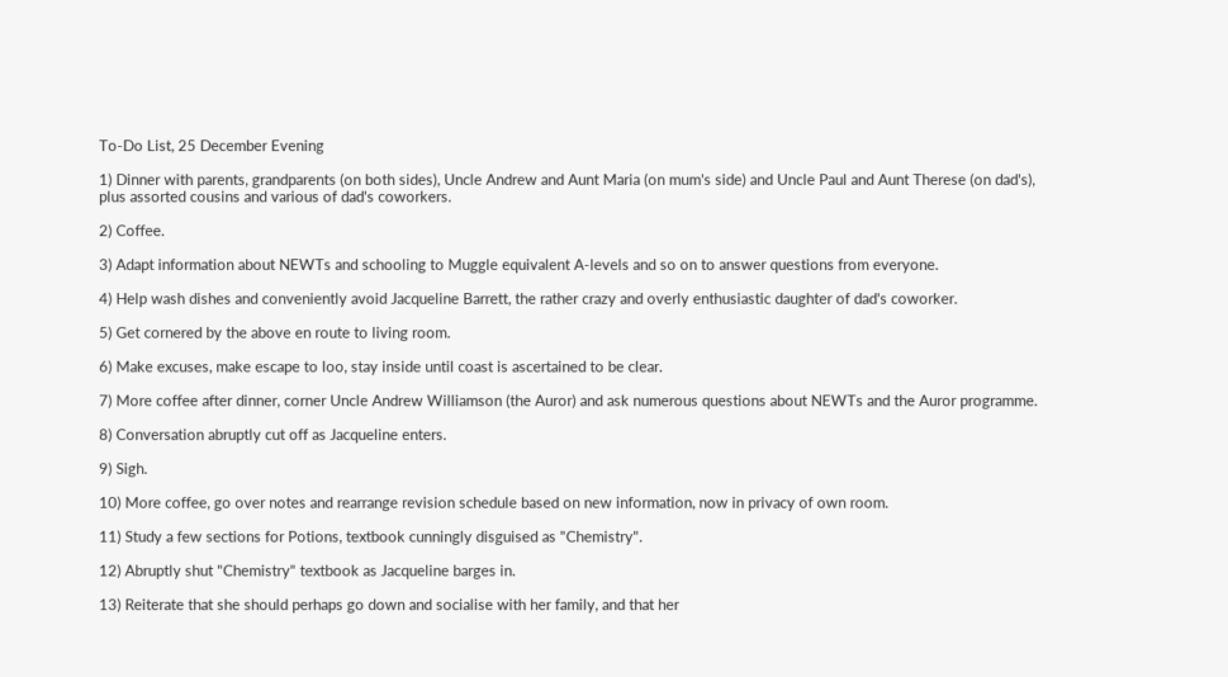To-Do List, 25 December Evening

1) Dinner with parents, grandparents (on both sides), Uncle Andrew and Aunt Maria (on mum's side) and Uncle Paul and Aunt Therese (on dad's), plus assorted cousins and various of dad's coworkers.

2) Coffee.

3) Adapt information about NEWTs and schooling to Muggle equivalent A-levels and so on to answer questions from everyone.

4) Help wash dishes and conveniently avoid Jacqueline Barrett, the rather crazy and overly enthusiastic daughter of dad's coworker.

5) Get cornered by the above en route to living room.

6) Make excuses, make escape to loo, stay inside until coast is ascertained to be clear.

7) More coffee after dinner, corner Uncle Andrew Williamson (the Auror) and ask numerous questions about NEWTs and the Auror programme.

8) Conversation abruptly cut off as Jacqueline enters.

9) Sigh.

10) More coffee, go over notes and rearrange revision schedule based on new information, now in privacy of own room.

11) Study a few sections for Potions, textbook cunningly disguised as "Chemistry".

12) Abruptly shut "Chemistry" textbook as Jacqueline barges in.

13) Reiterate that she should perhaps go down and socialise with her family, and that her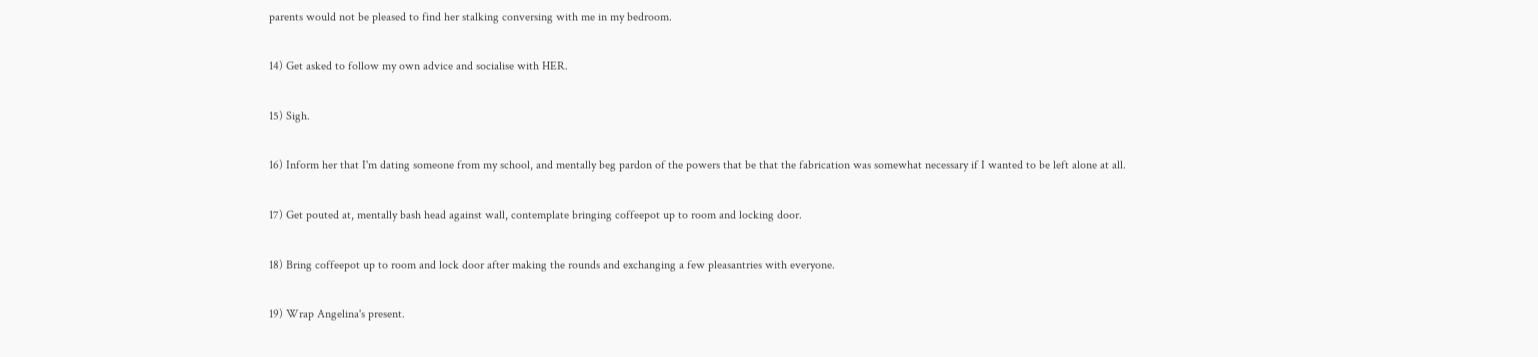parents would not be pleased to find her stalking conversing with me in my bedroom.

14) Get asked to follow my own advice and socialise with HER.

15) Sigh.

16) Inform her that I'm dating someone from my school, and mentally beg pardon of the powers that be that the fabrication was somewhat necessary if I wanted to be left alone at all.

17) Get pouted at, mentally bash head against wall, contemplate bringing coffeepot up to room and locking door.

18) Bring coffeepot up to room and lock door after making the rounds and exchanging a few pleasantries with everyone.

19) Wrap Angelina's present.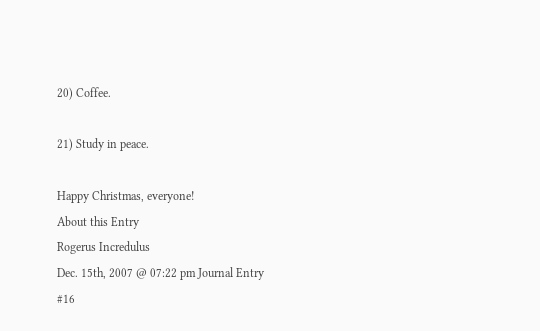20) Coffee.

21) Study in peace.

Happy Christmas, everyone!
About this Entry
Rogerus Incredulus
Dec. 15th, 2007 @ 07:22 pm Journal Entry #16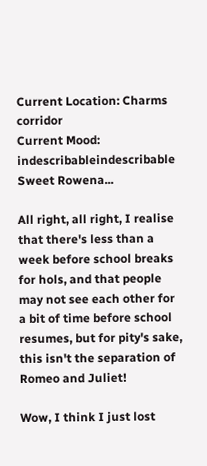Current Location: Charms corridor
Current Mood: indescribableindescribable
Sweet Rowena...

All right, all right, I realise that there's less than a week before school breaks for hols, and that people may not see each other for a bit of time before school resumes, but for pity's sake, this isn't the separation of Romeo and Juliet!

Wow, I think I just lost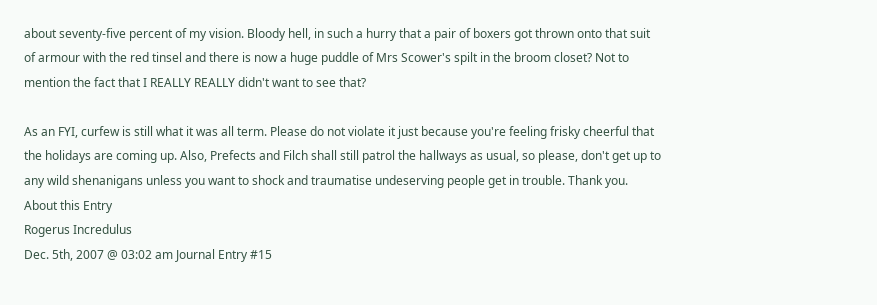about seventy-five percent of my vision. Bloody hell, in such a hurry that a pair of boxers got thrown onto that suit of armour with the red tinsel and there is now a huge puddle of Mrs Scower's spilt in the broom closet? Not to mention the fact that I REALLY REALLY didn't want to see that?

As an FYI, curfew is still what it was all term. Please do not violate it just because you're feeling frisky cheerful that the holidays are coming up. Also, Prefects and Filch shall still patrol the hallways as usual, so please, don't get up to any wild shenanigans unless you want to shock and traumatise undeserving people get in trouble. Thank you.
About this Entry
Rogerus Incredulus
Dec. 5th, 2007 @ 03:02 am Journal Entry #15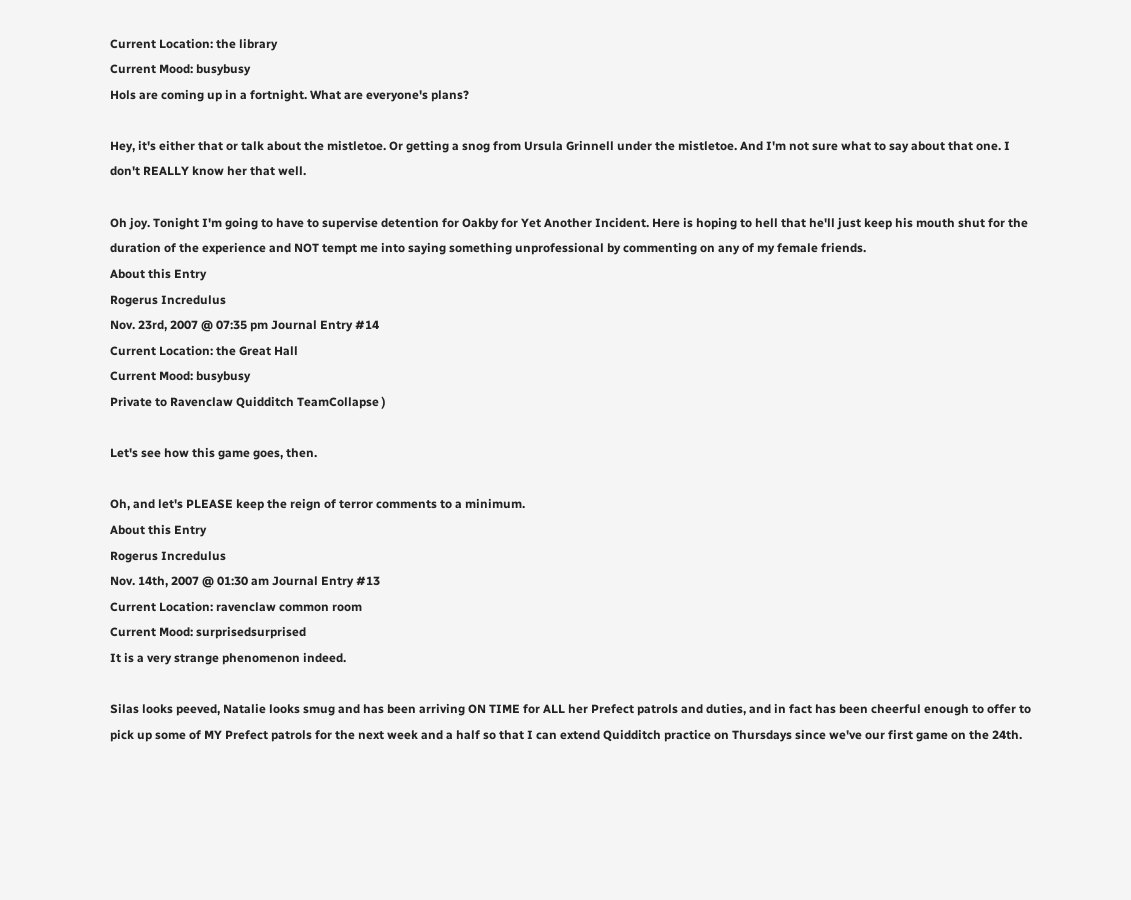Current Location: the library
Current Mood: busybusy
Hols are coming up in a fortnight. What are everyone's plans?

Hey, it's either that or talk about the mistletoe. Or getting a snog from Ursula Grinnell under the mistletoe. And I'm not sure what to say about that one. I don't REALLY know her that well.

Oh joy. Tonight I'm going to have to supervise detention for Oakby for Yet Another Incident. Here is hoping to hell that he'll just keep his mouth shut for the duration of the experience and NOT tempt me into saying something unprofessional by commenting on any of my female friends.
About this Entry
Rogerus Incredulus
Nov. 23rd, 2007 @ 07:35 pm Journal Entry #14
Current Location: the Great Hall
Current Mood: busybusy
Private to Ravenclaw Quidditch TeamCollapse )

Let's see how this game goes, then.

Oh, and let's PLEASE keep the reign of terror comments to a minimum.
About this Entry
Rogerus Incredulus
Nov. 14th, 2007 @ 01:30 am Journal Entry #13
Current Location: ravenclaw common room
Current Mood: surprisedsurprised
It is a very strange phenomenon indeed.

Silas looks peeved, Natalie looks smug and has been arriving ON TIME for ALL her Prefect patrols and duties, and in fact has been cheerful enough to offer to pick up some of MY Prefect patrols for the next week and a half so that I can extend Quidditch practice on Thursdays since we've our first game on the 24th.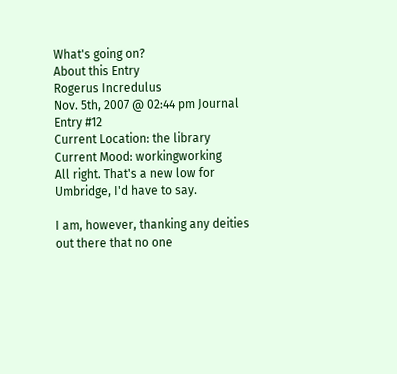What's going on?
About this Entry
Rogerus Incredulus
Nov. 5th, 2007 @ 02:44 pm Journal Entry #12
Current Location: the library
Current Mood: workingworking
All right. That's a new low for Umbridge, I'd have to say.

I am, however, thanking any deities out there that no one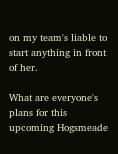on my team's liable to start anything in front of her.

What are everyone's plans for this upcoming Hogsmeade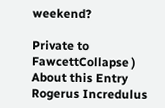weekend?

Private to FawcettCollapse )
About this Entry
Rogerus Incredulus